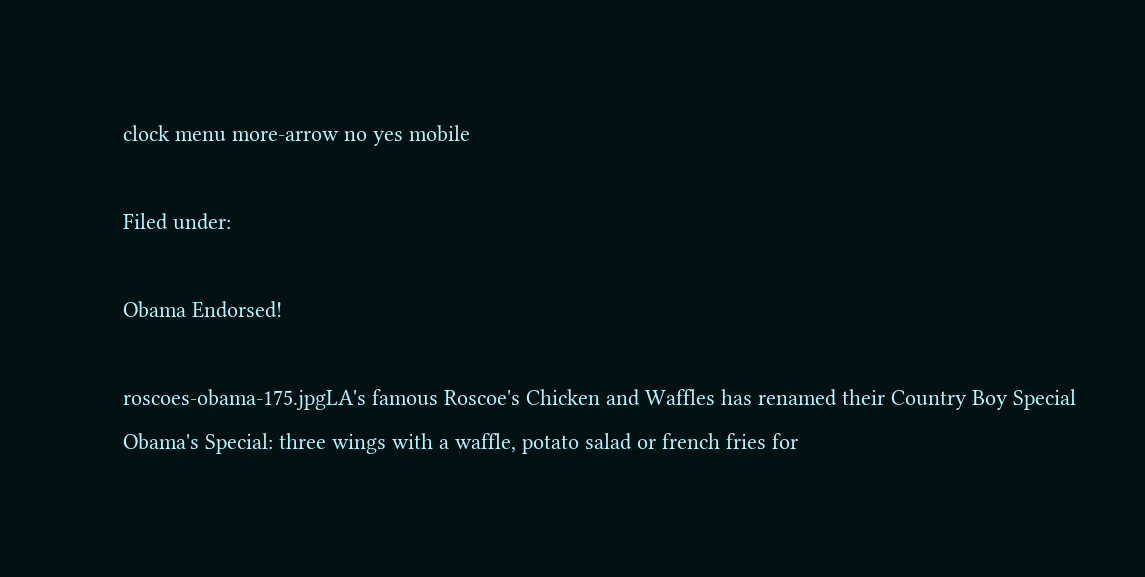clock menu more-arrow no yes mobile

Filed under:

Obama Endorsed!

roscoes-obama-175.jpgLA's famous Roscoe's Chicken and Waffles has renamed their Country Boy Special Obama's Special: three wings with a waffle, potato salad or french fries for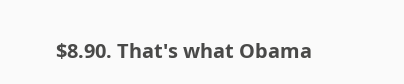$8.90. That's what Obama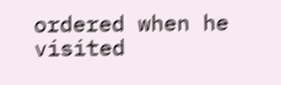ordered when he visited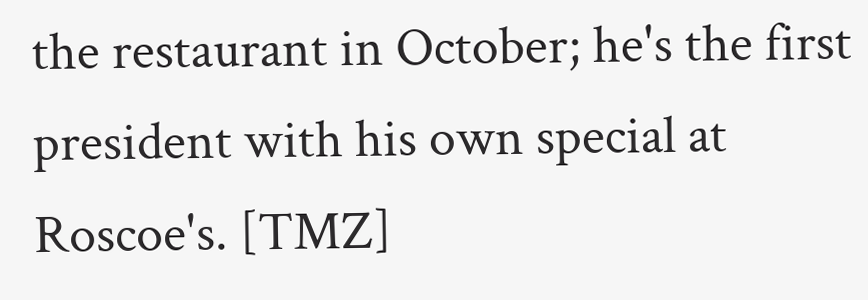the restaurant in October; he's the first president with his own special at Roscoe's. [TMZ]